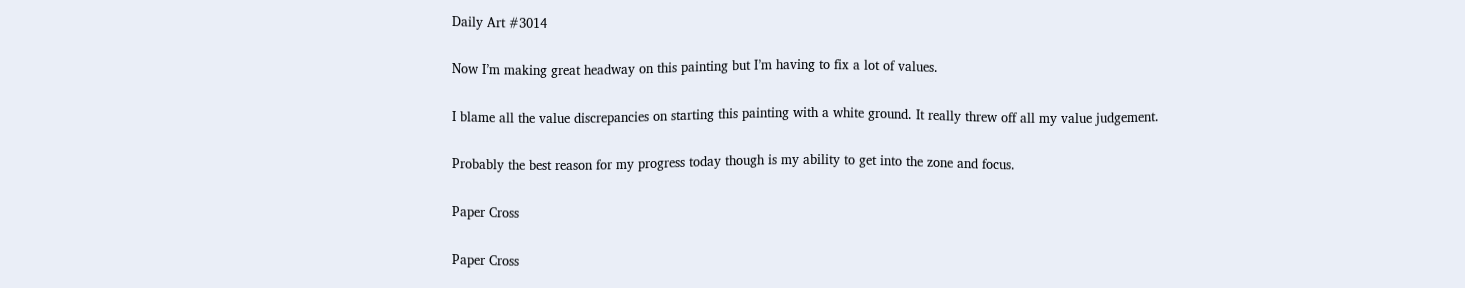Daily Art #3014

Now I’m making great headway on this painting but I’m having to fix a lot of values.

I blame all the value discrepancies on starting this painting with a white ground. It really threw off all my value judgement.

Probably the best reason for my progress today though is my ability to get into the zone and focus.

Paper Cross

Paper Cross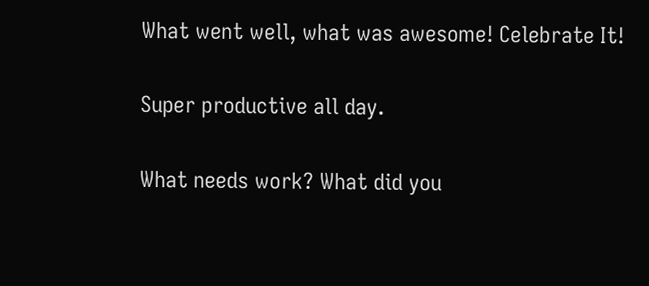What went well, what was awesome! Celebrate It!

Super productive all day.

What needs work? What did you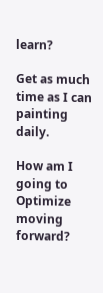learn?

Get as much time as I can painting daily.

How am I going to Optimize moving forward?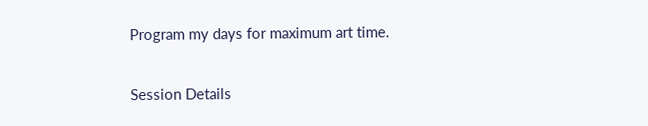Program my days for maximum art time.

Session Details